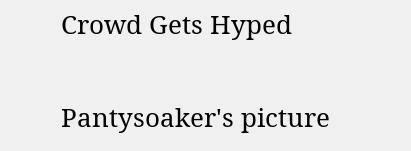Crowd Gets Hyped

Pantysoaker's picture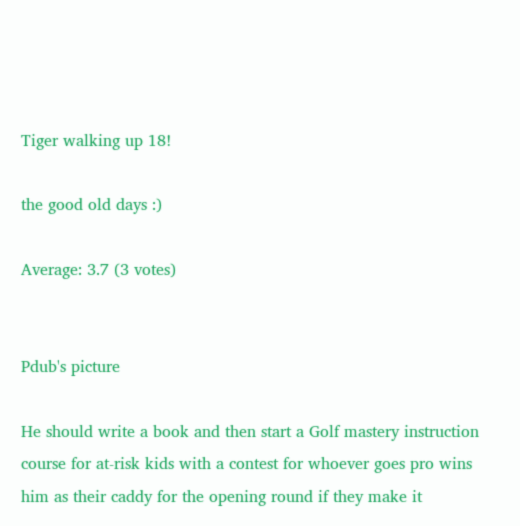Tiger walking up 18!

the good old days :)

Average: 3.7 (3 votes)


Pdub's picture

He should write a book and then start a Golf mastery instruction course for at-risk kids with a contest for whoever goes pro wins him as their caddy for the opening round if they make it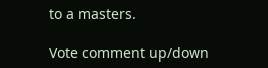to a masters.

Vote comment up/down